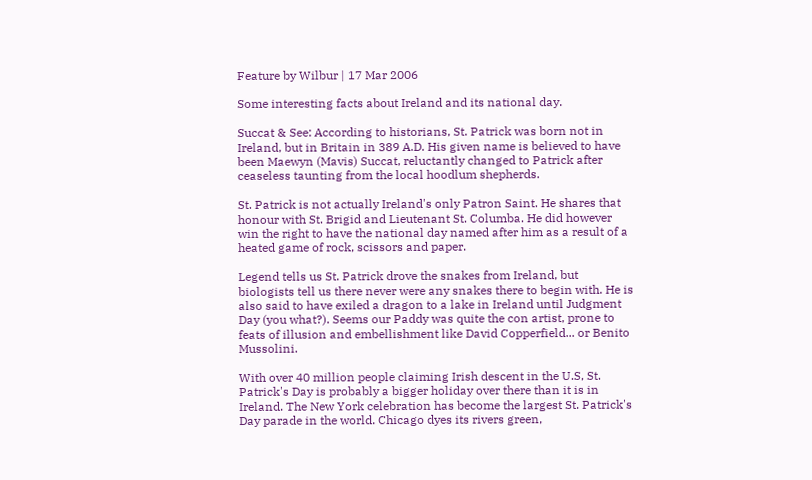Feature by Wilbur | 17 Mar 2006

Some interesting facts about Ireland and its national day.

Succat & See: According to historians, St. Patrick was born not in Ireland, but in Britain in 389 A.D. His given name is believed to have been Maewyn (Mavis) Succat, reluctantly changed to Patrick after ceaseless taunting from the local hoodlum shepherds.

St. Patrick is not actually Ireland's only Patron Saint. He shares that honour with St. Brigid and Lieutenant St. Columba. He did however win the right to have the national day named after him as a result of a heated game of rock, scissors and paper.

Legend tells us St. Patrick drove the snakes from Ireland, but biologists tell us there never were any snakes there to begin with. He is also said to have exiled a dragon to a lake in Ireland until Judgment Day (you what?). Seems our Paddy was quite the con artist, prone to feats of illusion and embellishment like David Copperfield... or Benito Mussolini.

With over 40 million people claiming Irish descent in the U.S, St. Patrick's Day is probably a bigger holiday over there than it is in Ireland. The New York celebration has become the largest St. Patrick's Day parade in the world. Chicago dyes its rivers green,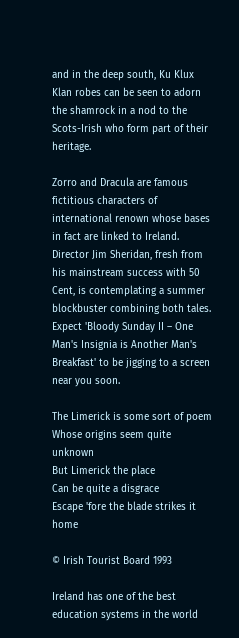and in the deep south, Ku Klux Klan robes can be seen to adorn the shamrock in a nod to the Scots-Irish who form part of their heritage.

Zorro and Dracula are famous fictitious characters of international renown whose bases in fact are linked to Ireland. Director Jim Sheridan, fresh from his mainstream success with 50 Cent, is contemplating a summer blockbuster combining both tales. Expect 'Bloody Sunday II – One Man's Insignia is Another Man's Breakfast' to be jigging to a screen near you soon.

The Limerick is some sort of poem
Whose origins seem quite unknown
But Limerick the place
Can be quite a disgrace
Escape 'fore the blade strikes it home

© Irish Tourist Board 1993

Ireland has one of the best education systems in the world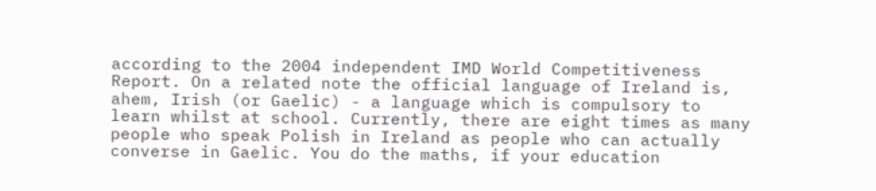according to the 2004 independent IMD World Competitiveness Report. On a related note the official language of Ireland is, ahem, Irish (or Gaelic) - a language which is compulsory to learn whilst at school. Currently, there are eight times as many people who speak Polish in Ireland as people who can actually converse in Gaelic. You do the maths, if your education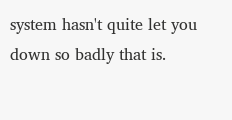system hasn't quite let you down so badly that is.